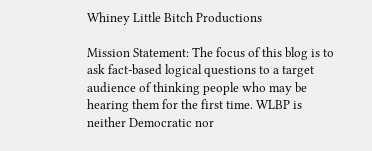Whiney Little Bitch Productions

Mission Statement: The focus of this blog is to ask fact-based logical questions to a target audience of thinking people who may be hearing them for the first time. WLBP is neither Democratic nor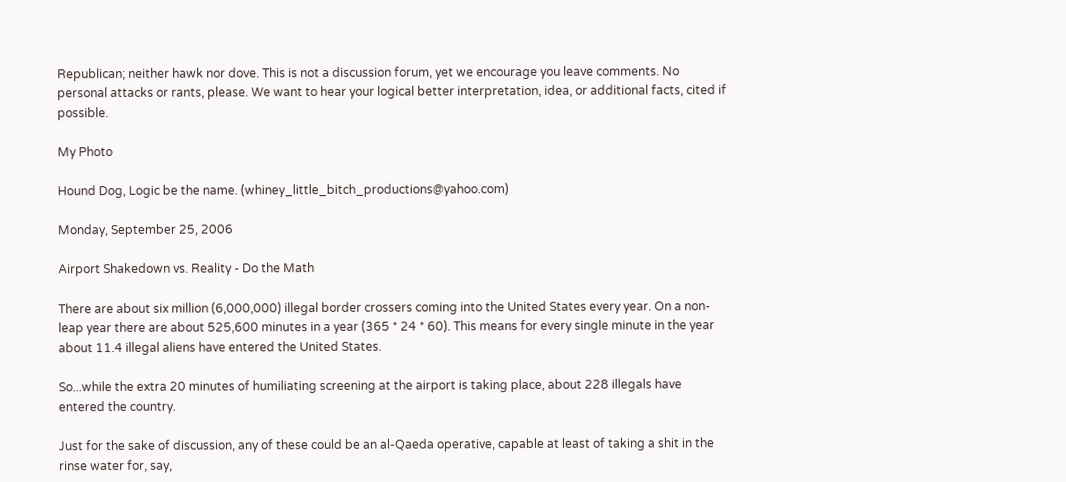Republican; neither hawk nor dove. This is not a discussion forum, yet we encourage you leave comments. No personal attacks or rants, please. We want to hear your logical better interpretation, idea, or additional facts, cited if possible.

My Photo

Hound Dog, Logic be the name. (whiney_little_bitch_productions@yahoo.com)

Monday, September 25, 2006

Airport Shakedown vs. Reality - Do the Math

There are about six million (6,000,000) illegal border crossers coming into the United States every year. On a non-leap year there are about 525,600 minutes in a year (365 * 24 * 60). This means for every single minute in the year about 11.4 illegal aliens have entered the United States.

So...while the extra 20 minutes of humiliating screening at the airport is taking place, about 228 illegals have entered the country.

Just for the sake of discussion, any of these could be an al-Qaeda operative, capable at least of taking a shit in the rinse water for, say,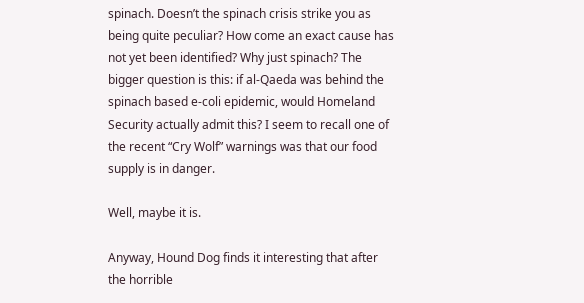spinach. Doesn’t the spinach crisis strike you as being quite peculiar? How come an exact cause has not yet been identified? Why just spinach? The bigger question is this: if al-Qaeda was behind the spinach based e-coli epidemic, would Homeland Security actually admit this? I seem to recall one of the recent “Cry Wolf” warnings was that our food supply is in danger.

Well, maybe it is.

Anyway, Hound Dog finds it interesting that after the horrible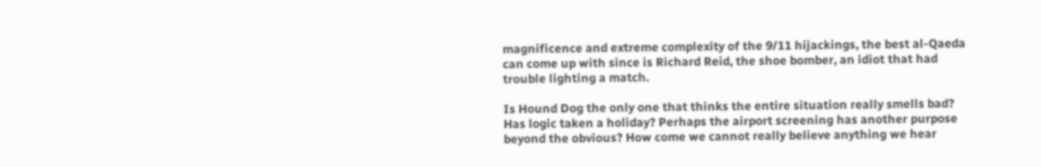magnificence and extreme complexity of the 9/11 hijackings, the best al-Qaeda can come up with since is Richard Reid, the shoe bomber, an idiot that had trouble lighting a match.

Is Hound Dog the only one that thinks the entire situation really smells bad? Has logic taken a holiday? Perhaps the airport screening has another purpose beyond the obvious? How come we cannot really believe anything we hear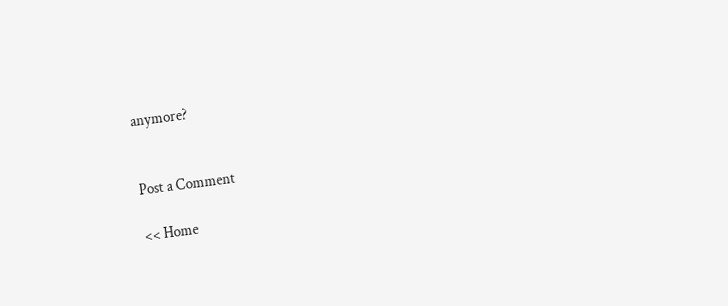anymore?


Post a Comment

<< Home